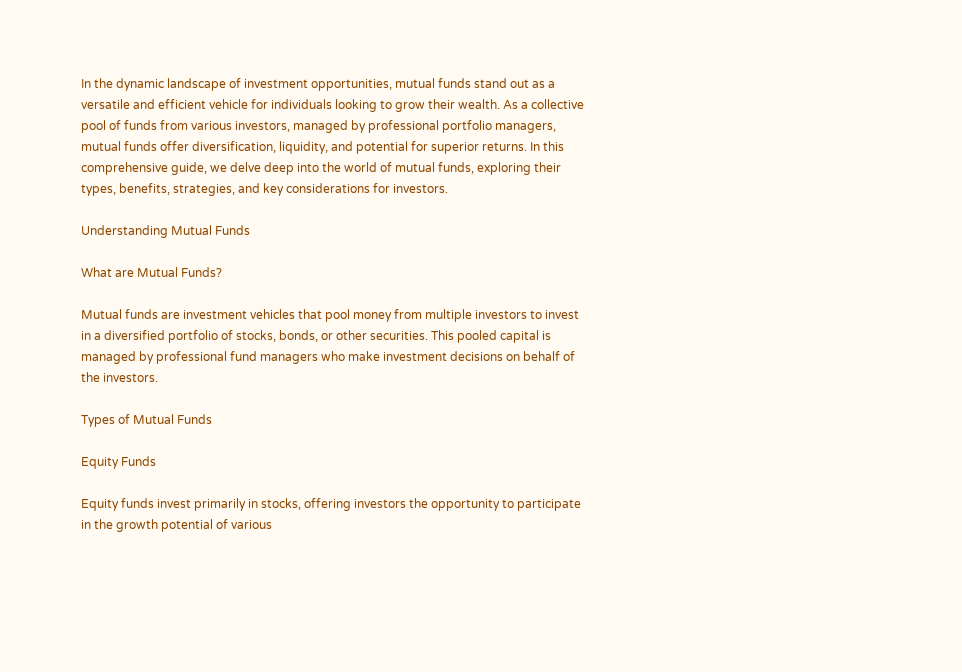In the dynamic landscape of investment opportunities, mutual funds stand out as a versatile and efficient vehicle for individuals looking to grow their wealth. As a collective pool of funds from various investors, managed by professional portfolio managers, mutual funds offer diversification, liquidity, and potential for superior returns. In this comprehensive guide, we delve deep into the world of mutual funds, exploring their types, benefits, strategies, and key considerations for investors.

Understanding Mutual Funds

What are Mutual Funds?

Mutual funds are investment vehicles that pool money from multiple investors to invest in a diversified portfolio of stocks, bonds, or other securities. This pooled capital is managed by professional fund managers who make investment decisions on behalf of the investors.

Types of Mutual Funds

Equity Funds

Equity funds invest primarily in stocks, offering investors the opportunity to participate in the growth potential of various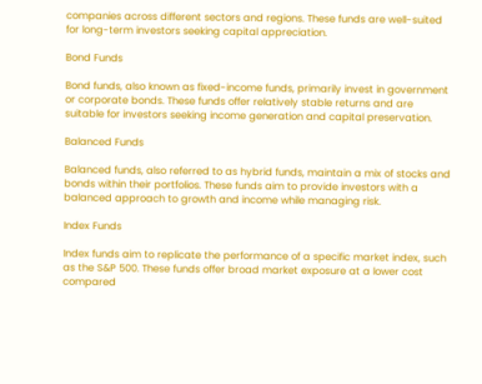companies across different sectors and regions. These funds are well-suited for long-term investors seeking capital appreciation.

Bond Funds

Bond funds, also known as fixed-income funds, primarily invest in government or corporate bonds. These funds offer relatively stable returns and are suitable for investors seeking income generation and capital preservation.

Balanced Funds

Balanced funds, also referred to as hybrid funds, maintain a mix of stocks and bonds within their portfolios. These funds aim to provide investors with a balanced approach to growth and income while managing risk.

Index Funds

Index funds aim to replicate the performance of a specific market index, such as the S&P 500. These funds offer broad market exposure at a lower cost compared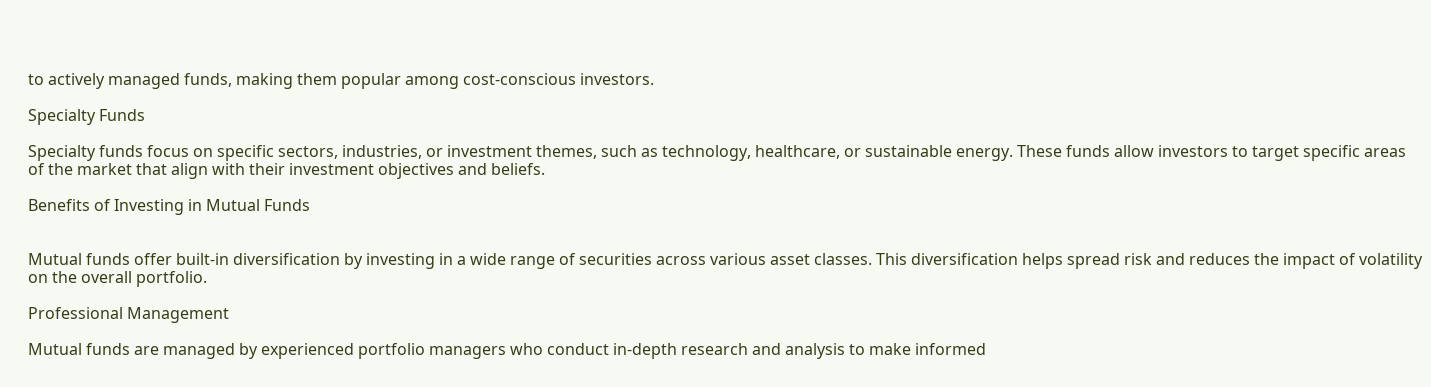to actively managed funds, making them popular among cost-conscious investors.

Specialty Funds

Specialty funds focus on specific sectors, industries, or investment themes, such as technology, healthcare, or sustainable energy. These funds allow investors to target specific areas of the market that align with their investment objectives and beliefs.

Benefits of Investing in Mutual Funds


Mutual funds offer built-in diversification by investing in a wide range of securities across various asset classes. This diversification helps spread risk and reduces the impact of volatility on the overall portfolio.

Professional Management

Mutual funds are managed by experienced portfolio managers who conduct in-depth research and analysis to make informed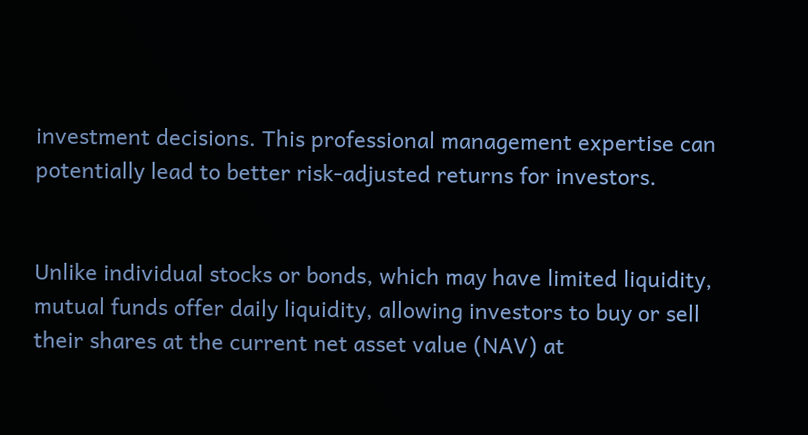investment decisions. This professional management expertise can potentially lead to better risk-adjusted returns for investors.


Unlike individual stocks or bonds, which may have limited liquidity, mutual funds offer daily liquidity, allowing investors to buy or sell their shares at the current net asset value (NAV) at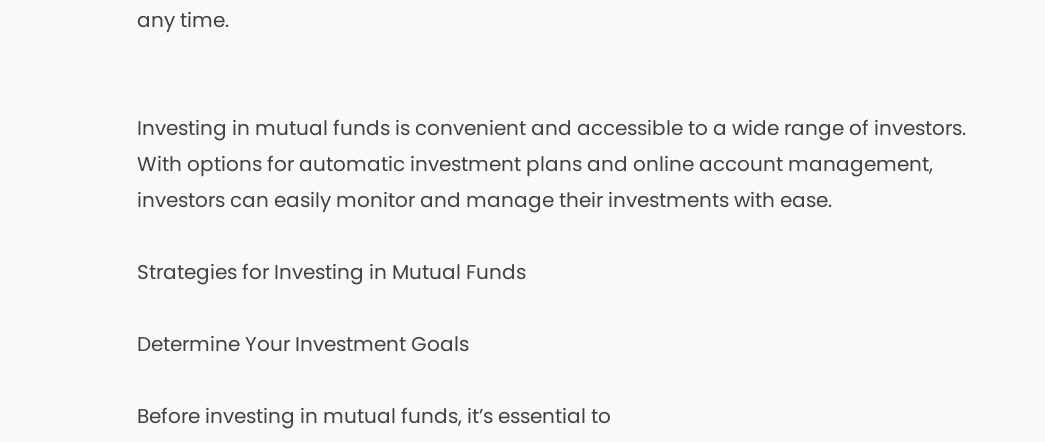any time.


Investing in mutual funds is convenient and accessible to a wide range of investors. With options for automatic investment plans and online account management, investors can easily monitor and manage their investments with ease.

Strategies for Investing in Mutual Funds

Determine Your Investment Goals

Before investing in mutual funds, it’s essential to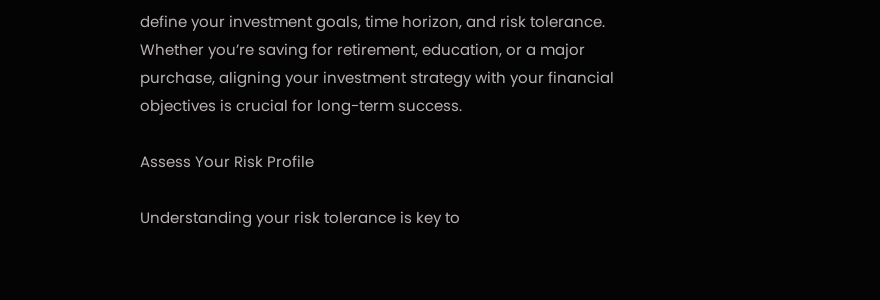define your investment goals, time horizon, and risk tolerance. Whether you’re saving for retirement, education, or a major purchase, aligning your investment strategy with your financial objectives is crucial for long-term success.

Assess Your Risk Profile

Understanding your risk tolerance is key to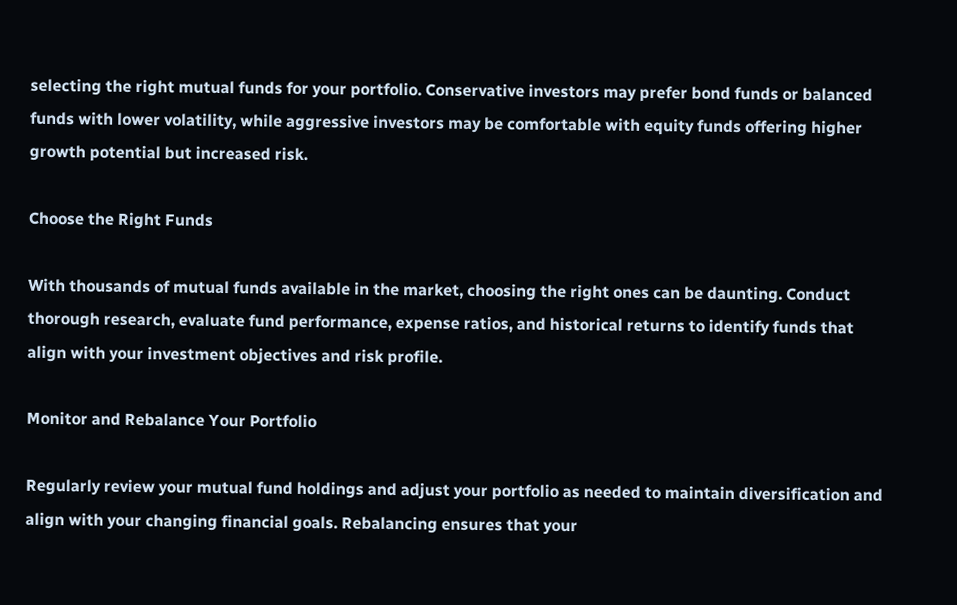selecting the right mutual funds for your portfolio. Conservative investors may prefer bond funds or balanced funds with lower volatility, while aggressive investors may be comfortable with equity funds offering higher growth potential but increased risk.

Choose the Right Funds

With thousands of mutual funds available in the market, choosing the right ones can be daunting. Conduct thorough research, evaluate fund performance, expense ratios, and historical returns to identify funds that align with your investment objectives and risk profile.

Monitor and Rebalance Your Portfolio

Regularly review your mutual fund holdings and adjust your portfolio as needed to maintain diversification and align with your changing financial goals. Rebalancing ensures that your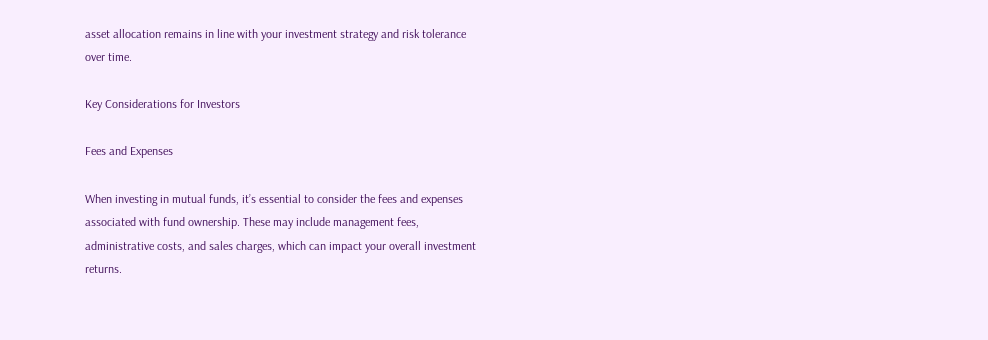asset allocation remains in line with your investment strategy and risk tolerance over time.

Key Considerations for Investors

Fees and Expenses

When investing in mutual funds, it’s essential to consider the fees and expenses associated with fund ownership. These may include management fees, administrative costs, and sales charges, which can impact your overall investment returns.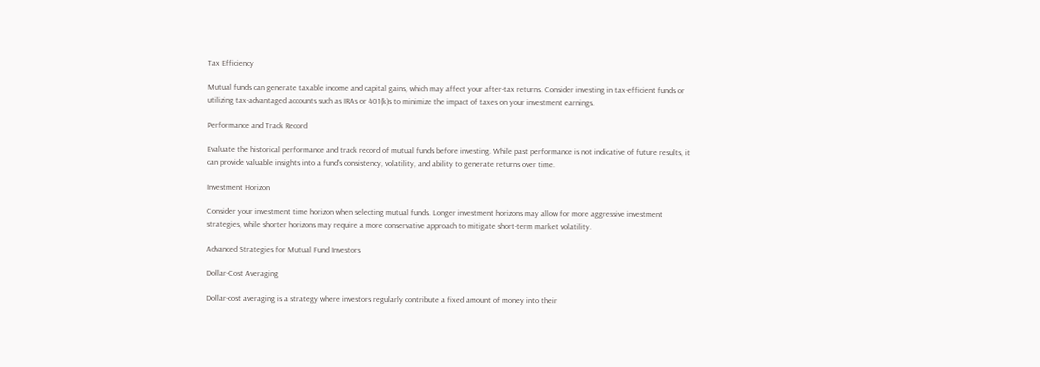Tax Efficiency

Mutual funds can generate taxable income and capital gains, which may affect your after-tax returns. Consider investing in tax-efficient funds or utilizing tax-advantaged accounts such as IRAs or 401(k)s to minimize the impact of taxes on your investment earnings.

Performance and Track Record

Evaluate the historical performance and track record of mutual funds before investing. While past performance is not indicative of future results, it can provide valuable insights into a fund’s consistency, volatility, and ability to generate returns over time.

Investment Horizon

Consider your investment time horizon when selecting mutual funds. Longer investment horizons may allow for more aggressive investment strategies, while shorter horizons may require a more conservative approach to mitigate short-term market volatility.

Advanced Strategies for Mutual Fund Investors

Dollar-Cost Averaging

Dollar-cost averaging is a strategy where investors regularly contribute a fixed amount of money into their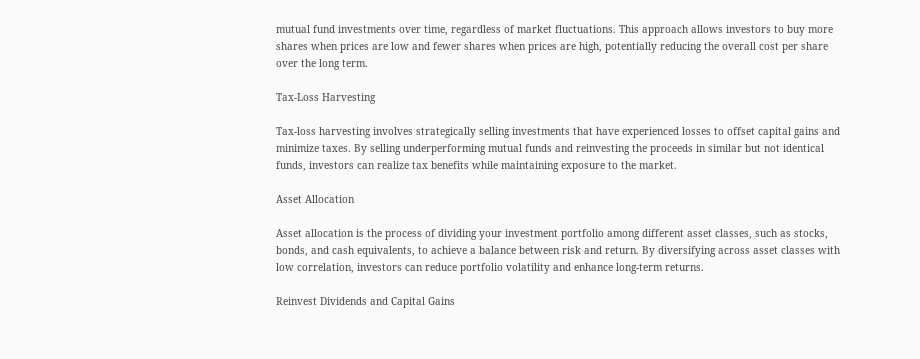mutual fund investments over time, regardless of market fluctuations. This approach allows investors to buy more shares when prices are low and fewer shares when prices are high, potentially reducing the overall cost per share over the long term.

Tax-Loss Harvesting

Tax-loss harvesting involves strategically selling investments that have experienced losses to offset capital gains and minimize taxes. By selling underperforming mutual funds and reinvesting the proceeds in similar but not identical funds, investors can realize tax benefits while maintaining exposure to the market.

Asset Allocation

Asset allocation is the process of dividing your investment portfolio among different asset classes, such as stocks, bonds, and cash equivalents, to achieve a balance between risk and return. By diversifying across asset classes with low correlation, investors can reduce portfolio volatility and enhance long-term returns.

Reinvest Dividends and Capital Gains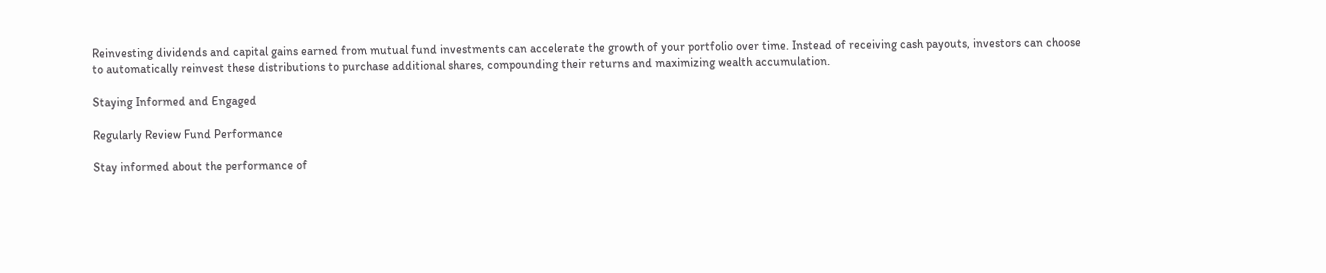Reinvesting dividends and capital gains earned from mutual fund investments can accelerate the growth of your portfolio over time. Instead of receiving cash payouts, investors can choose to automatically reinvest these distributions to purchase additional shares, compounding their returns and maximizing wealth accumulation.

Staying Informed and Engaged

Regularly Review Fund Performance

Stay informed about the performance of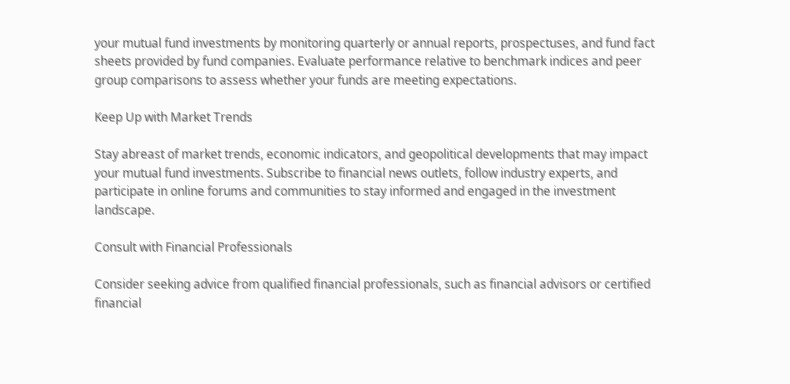your mutual fund investments by monitoring quarterly or annual reports, prospectuses, and fund fact sheets provided by fund companies. Evaluate performance relative to benchmark indices and peer group comparisons to assess whether your funds are meeting expectations.

Keep Up with Market Trends

Stay abreast of market trends, economic indicators, and geopolitical developments that may impact your mutual fund investments. Subscribe to financial news outlets, follow industry experts, and participate in online forums and communities to stay informed and engaged in the investment landscape.

Consult with Financial Professionals

Consider seeking advice from qualified financial professionals, such as financial advisors or certified financial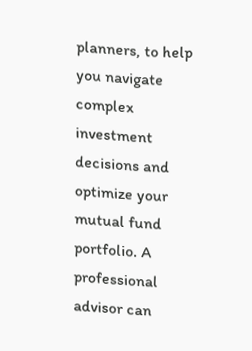planners, to help you navigate complex investment decisions and optimize your mutual fund portfolio. A professional advisor can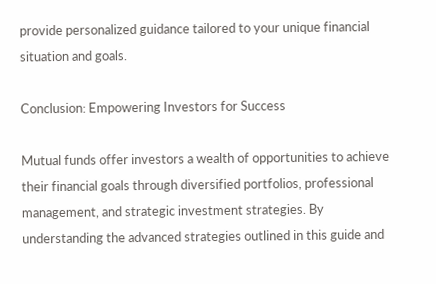provide personalized guidance tailored to your unique financial situation and goals.

Conclusion: Empowering Investors for Success

Mutual funds offer investors a wealth of opportunities to achieve their financial goals through diversified portfolios, professional management, and strategic investment strategies. By understanding the advanced strategies outlined in this guide and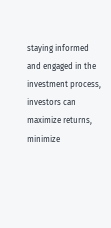staying informed and engaged in the investment process, investors can maximize returns, minimize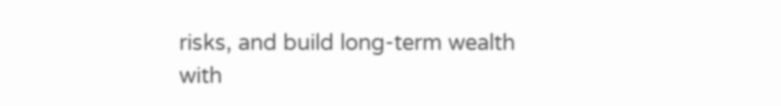risks, and build long-term wealth with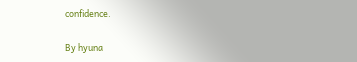confidence.

By hyuna